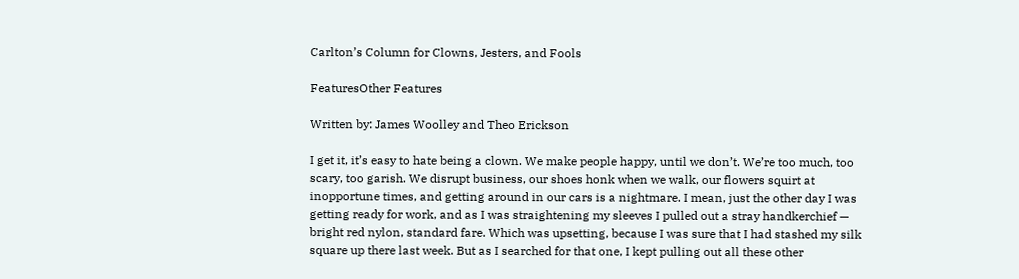Carlton’s Column for Clowns, Jesters, and Fools

FeaturesOther Features

Written by: James Woolley and Theo Erickson

I get it, it’s easy to hate being a clown. We make people happy, until we don’t. We’re too much, too scary, too garish. We disrupt business, our shoes honk when we walk, our flowers squirt at inopportune times, and getting around in our cars is a nightmare. I mean, just the other day I was getting ready for work, and as I was straightening my sleeves I pulled out a stray handkerchief — bright red nylon, standard fare. Which was upsetting, because I was sure that I had stashed my silk square up there last week. But as I searched for that one, I kept pulling out all these other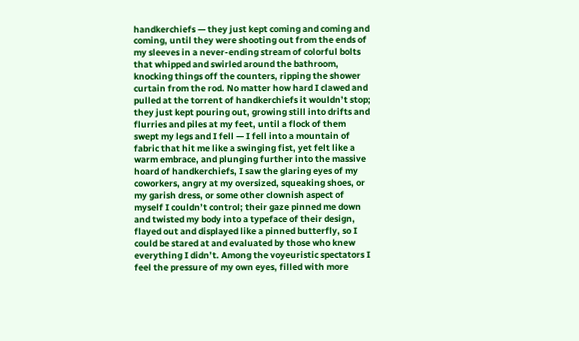handkerchiefs — they just kept coming and coming and coming, until they were shooting out from the ends of my sleeves in a never-ending stream of colorful bolts that whipped and swirled around the bathroom, knocking things off the counters, ripping the shower curtain from the rod. No matter how hard I clawed and pulled at the torrent of handkerchiefs it wouldn’t stop; they just kept pouring out, growing still into drifts and flurries and piles at my feet, until a flock of them swept my legs and I fell — I fell into a mountain of fabric that hit me like a swinging fist, yet felt like a warm embrace, and plunging further into the massive hoard of handkerchiefs, I saw the glaring eyes of my coworkers, angry at my oversized, squeaking shoes, or my garish dress, or some other clownish aspect of myself I couldn’t control; their gaze pinned me down and twisted my body into a typeface of their design, flayed out and displayed like a pinned butterfly, so I could be stared at and evaluated by those who knew everything I didn’t. Among the voyeuristic spectators I feel the pressure of my own eyes, filled with more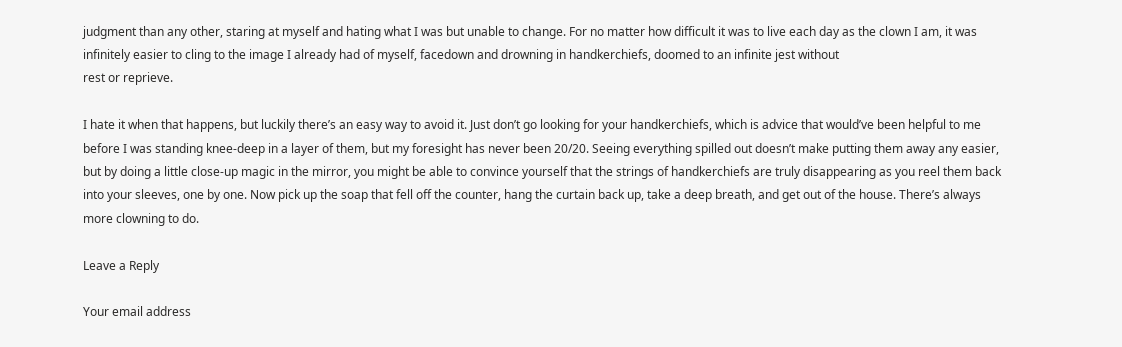judgment than any other, staring at myself and hating what I was but unable to change. For no matter how difficult it was to live each day as the clown I am, it was infinitely easier to cling to the image I already had of myself, facedown and drowning in handkerchiefs, doomed to an infinite jest without
rest or reprieve.

I hate it when that happens, but luckily there’s an easy way to avoid it. Just don’t go looking for your handkerchiefs, which is advice that would’ve been helpful to me before I was standing knee-deep in a layer of them, but my foresight has never been 20/20. Seeing everything spilled out doesn’t make putting them away any easier, but by doing a little close-up magic in the mirror, you might be able to convince yourself that the strings of handkerchiefs are truly disappearing as you reel them back into your sleeves, one by one. Now pick up the soap that fell off the counter, hang the curtain back up, take a deep breath, and get out of the house. There’s always more clowning to do.

Leave a Reply

Your email address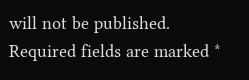will not be published. Required fields are marked *